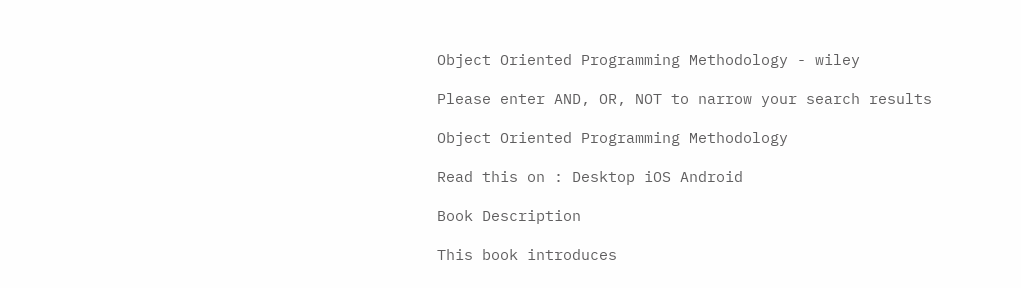Object Oriented Programming Methodology - wiley

Please enter AND, OR, NOT to narrow your search results

Object Oriented Programming Methodology

Read this on : Desktop iOS Android

Book Description

This book introduces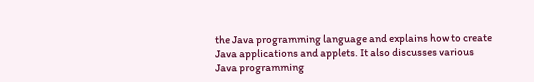the Java programming language and explains how to create Java applications and applets. It also discusses various Java programming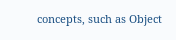concepts, such as Object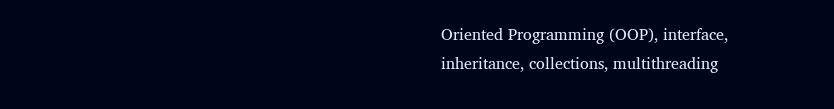Oriented Programming (OOP), interface, inheritance, collections, multithreading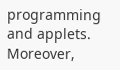programming and applets. Moreover,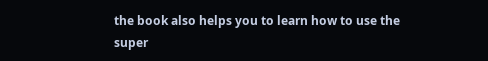the book also helps you to learn how to use the super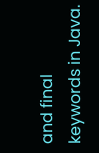and final keywords in Java.